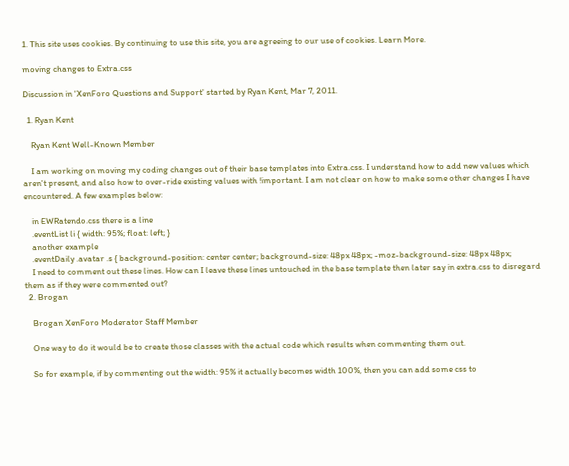1. This site uses cookies. By continuing to use this site, you are agreeing to our use of cookies. Learn More.

moving changes to Extra.css

Discussion in 'XenForo Questions and Support' started by Ryan Kent, Mar 7, 2011.

  1. Ryan Kent

    Ryan Kent Well-Known Member

    I am working on moving my coding changes out of their base templates into Extra.css. I understand how to add new values which aren't present, and also how to over-ride existing values with !important. I am not clear on how to make some other changes I have encountered. A few examples below:

    in EWRatendo.css there is a line
    .eventList li { width: 95%; float: left; }
    another example
    .eventDaily .avatar .s { background-position: center center; background-size: 48px 48px; -moz-background-size: 48px 48px;
    I need to comment out these lines. How can I leave these lines untouched in the base template then later say in extra.css to disregard them as if they were commented out?
  2. Brogan

    Brogan XenForo Moderator Staff Member

    One way to do it would be to create those classes with the actual code which results when commenting them out.

    So for example, if by commenting out the width: 95% it actually becomes width 100%, then you can add some css to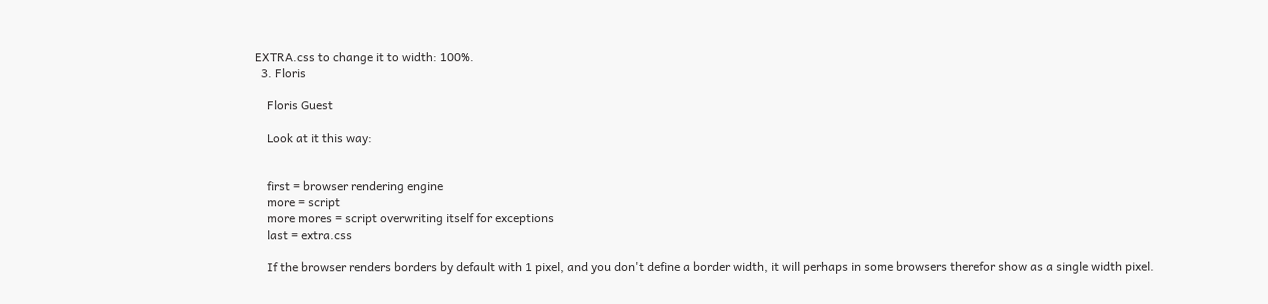EXTRA.css to change it to width: 100%.
  3. Floris

    Floris Guest

    Look at it this way:


    first = browser rendering engine
    more = script
    more mores = script overwriting itself for exceptions
    last = extra.css

    If the browser renders borders by default with 1 pixel, and you don't define a border width, it will perhaps in some browsers therefor show as a single width pixel.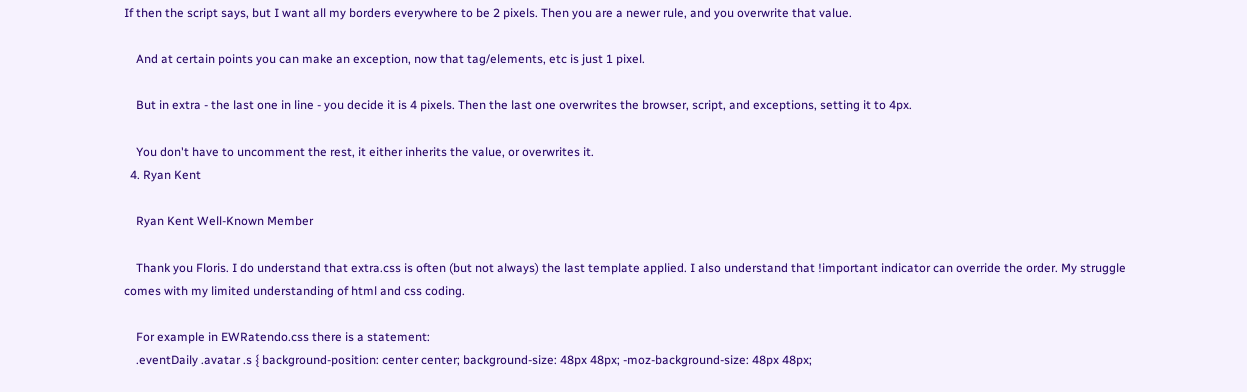If then the script says, but I want all my borders everywhere to be 2 pixels. Then you are a newer rule, and you overwrite that value.

    And at certain points you can make an exception, now that tag/elements, etc is just 1 pixel.

    But in extra - the last one in line - you decide it is 4 pixels. Then the last one overwrites the browser, script, and exceptions, setting it to 4px.

    You don't have to uncomment the rest, it either inherits the value, or overwrites it.
  4. Ryan Kent

    Ryan Kent Well-Known Member

    Thank you Floris. I do understand that extra.css is often (but not always) the last template applied. I also understand that !important indicator can override the order. My struggle comes with my limited understanding of html and css coding.

    For example in EWRatendo.css there is a statement:
    .eventDaily .avatar .s { background-position: center center; background-size: 48px 48px; -moz-background-size: 48px 48px;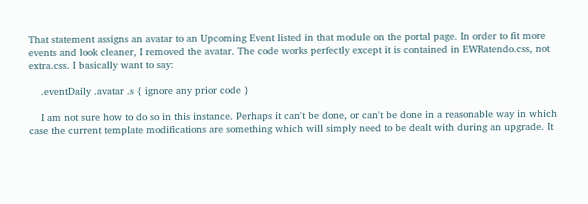That statement assigns an avatar to an Upcoming Event listed in that module on the portal page. In order to fit more events and look cleaner, I removed the avatar. The code works perfectly except it is contained in EWRatendo.css, not extra.css. I basically want to say:

    .eventDaily .avatar .s { ignore any prior code }

    I am not sure how to do so in this instance. Perhaps it can't be done, or can't be done in a reasonable way in which case the current template modifications are something which will simply need to be dealt with during an upgrade. It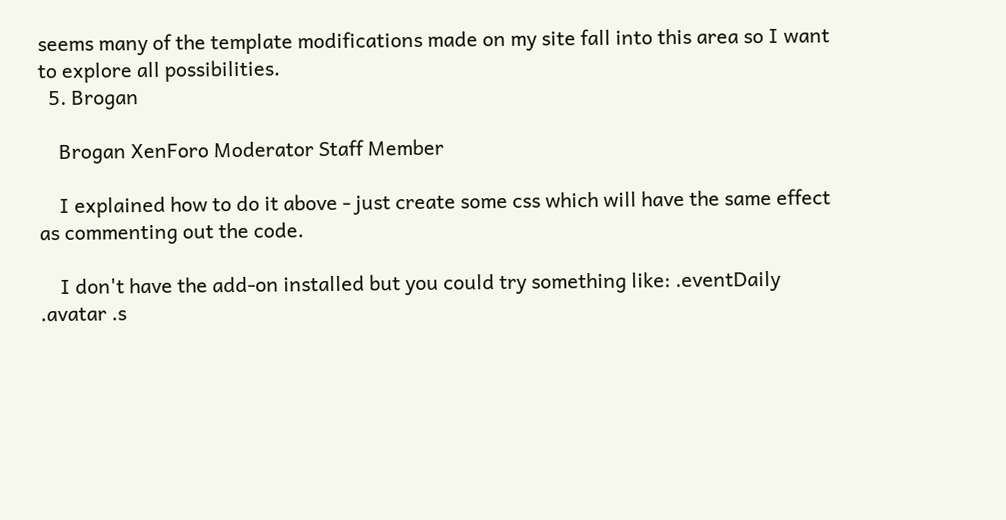seems many of the template modifications made on my site fall into this area so I want to explore all possibilities.
  5. Brogan

    Brogan XenForo Moderator Staff Member

    I explained how to do it above - just create some css which will have the same effect as commenting out the code.

    I don't have the add-on installed but you could try something like: .eventDaily .avatar .s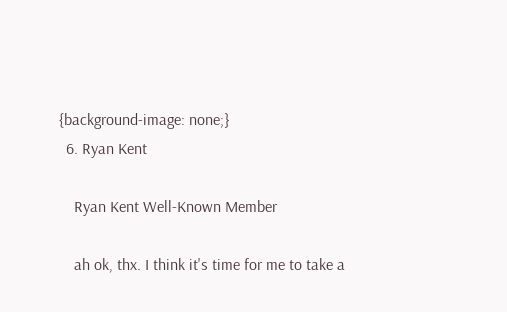{background-image: none;}
  6. Ryan Kent

    Ryan Kent Well-Known Member

    ah ok, thx. I think it's time for me to take a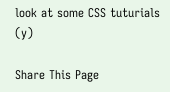look at some CSS tuturials (y)

Share This Page